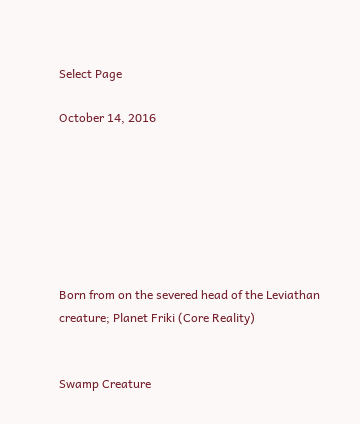Select Page

October 14, 2016







Born from on the severed head of the Leviathan creature; Planet Friki (Core Reality)


Swamp Creature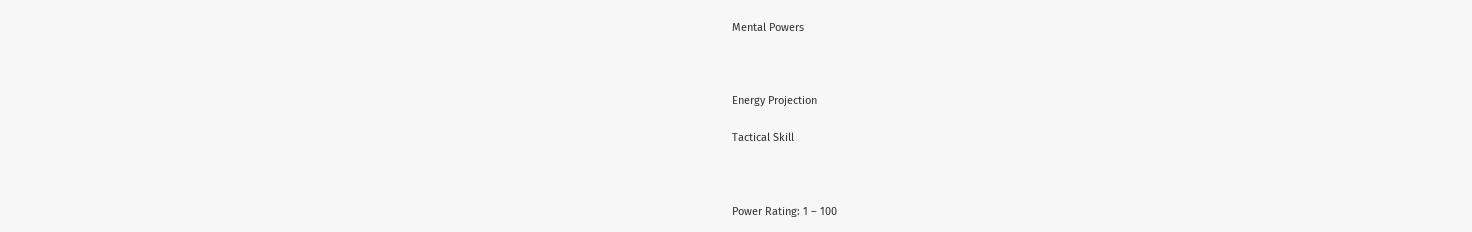Mental Powers



Energy Projection

Tactical Skill



Power Rating: 1 – 100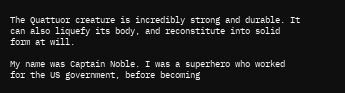The Quattuor creature is incredibly strong and durable. It can also liquefy its body, and reconstitute into solid form at will.

My name was Captain Noble. I was a superhero who worked for the US government, before becoming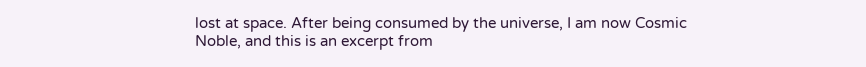lost at space. After being consumed by the universe, I am now Cosmic Noble, and this is an excerpt from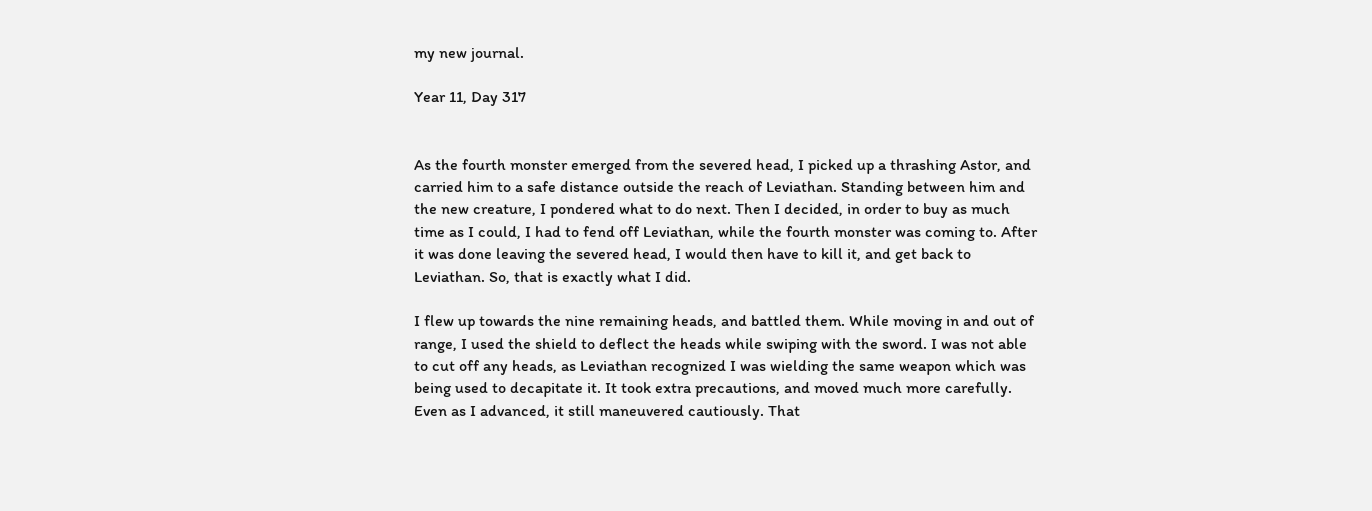my new journal.

Year 11, Day 317


As the fourth monster emerged from the severed head, I picked up a thrashing Astor, and carried him to a safe distance outside the reach of Leviathan. Standing between him and the new creature, I pondered what to do next. Then I decided, in order to buy as much time as I could, I had to fend off Leviathan, while the fourth monster was coming to. After it was done leaving the severed head, I would then have to kill it, and get back to Leviathan. So, that is exactly what I did.

I flew up towards the nine remaining heads, and battled them. While moving in and out of range, I used the shield to deflect the heads while swiping with the sword. I was not able to cut off any heads, as Leviathan recognized I was wielding the same weapon which was being used to decapitate it. It took extra precautions, and moved much more carefully. Even as I advanced, it still maneuvered cautiously. That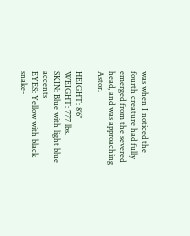was when I noticed the fourth creature had fully emerged from the severed head, and was approaching Astor.

HEIGHT: 8’6″
WEIGHT: 777 lbs.
SKIN: Blue with light blue accents
EYES: Yellow with black snake-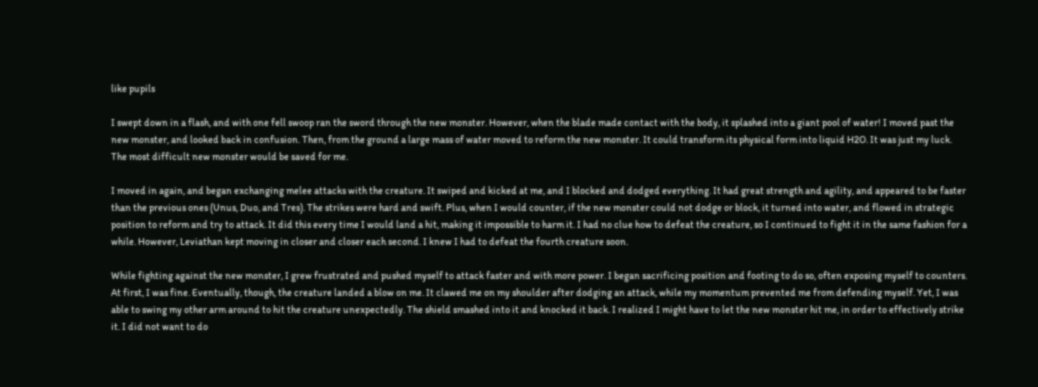like pupils

I swept down in a flash, and with one fell swoop ran the sword through the new monster. However, when the blade made contact with the body, it splashed into a giant pool of water! I moved past the new monster, and looked back in confusion. Then, from the ground a large mass of water moved to reform the new monster. It could transform its physical form into liquid H2O. It was just my luck. The most difficult new monster would be saved for me.

I moved in again, and began exchanging melee attacks with the creature. It swiped and kicked at me, and I blocked and dodged everything. It had great strength and agility, and appeared to be faster than the previous ones (Unus, Duo, and Tres). The strikes were hard and swift. Plus, when I would counter, if the new monster could not dodge or block, it turned into water, and flowed in strategic position to reform and try to attack. It did this every time I would land a hit, making it impossible to harm it. I had no clue how to defeat the creature, so I continued to fight it in the same fashion for a while. However, Leviathan kept moving in closer and closer each second. I knew I had to defeat the fourth creature soon.

While fighting against the new monster, I grew frustrated and pushed myself to attack faster and with more power. I began sacrificing position and footing to do so, often exposing myself to counters. At first, I was fine. Eventually, though, the creature landed a blow on me. It clawed me on my shoulder after dodging an attack, while my momentum prevented me from defending myself. Yet, I was able to swing my other arm around to hit the creature unexpectedly. The shield smashed into it and knocked it back. I realized I might have to let the new monster hit me, in order to effectively strike it. I did not want to do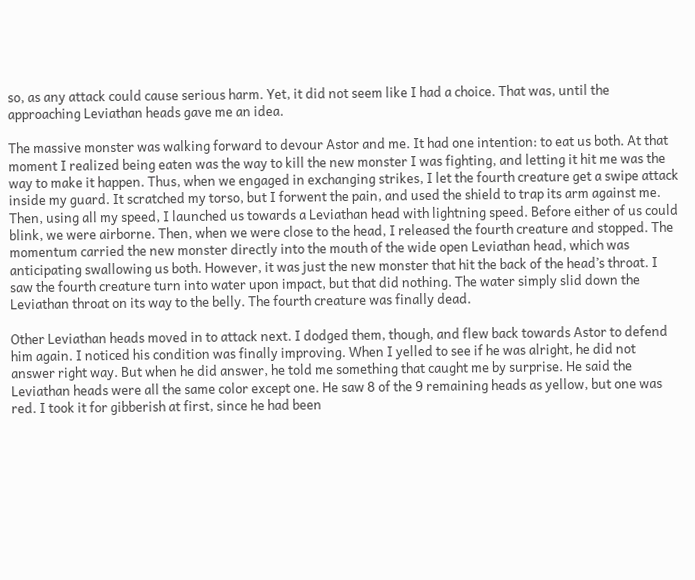so, as any attack could cause serious harm. Yet, it did not seem like I had a choice. That was, until the approaching Leviathan heads gave me an idea.

The massive monster was walking forward to devour Astor and me. It had one intention: to eat us both. At that moment I realized being eaten was the way to kill the new monster I was fighting, and letting it hit me was the way to make it happen. Thus, when we engaged in exchanging strikes, I let the fourth creature get a swipe attack inside my guard. It scratched my torso, but I forwent the pain, and used the shield to trap its arm against me. Then, using all my speed, I launched us towards a Leviathan head with lightning speed. Before either of us could blink, we were airborne. Then, when we were close to the head, I released the fourth creature and stopped. The momentum carried the new monster directly into the mouth of the wide open Leviathan head, which was anticipating swallowing us both. However, it was just the new monster that hit the back of the head’s throat. I saw the fourth creature turn into water upon impact, but that did nothing. The water simply slid down the Leviathan throat on its way to the belly. The fourth creature was finally dead.

Other Leviathan heads moved in to attack next. I dodged them, though, and flew back towards Astor to defend him again. I noticed his condition was finally improving. When I yelled to see if he was alright, he did not answer right way. But when he did answer, he told me something that caught me by surprise. He said the Leviathan heads were all the same color except one. He saw 8 of the 9 remaining heads as yellow, but one was red. I took it for gibberish at first, since he had been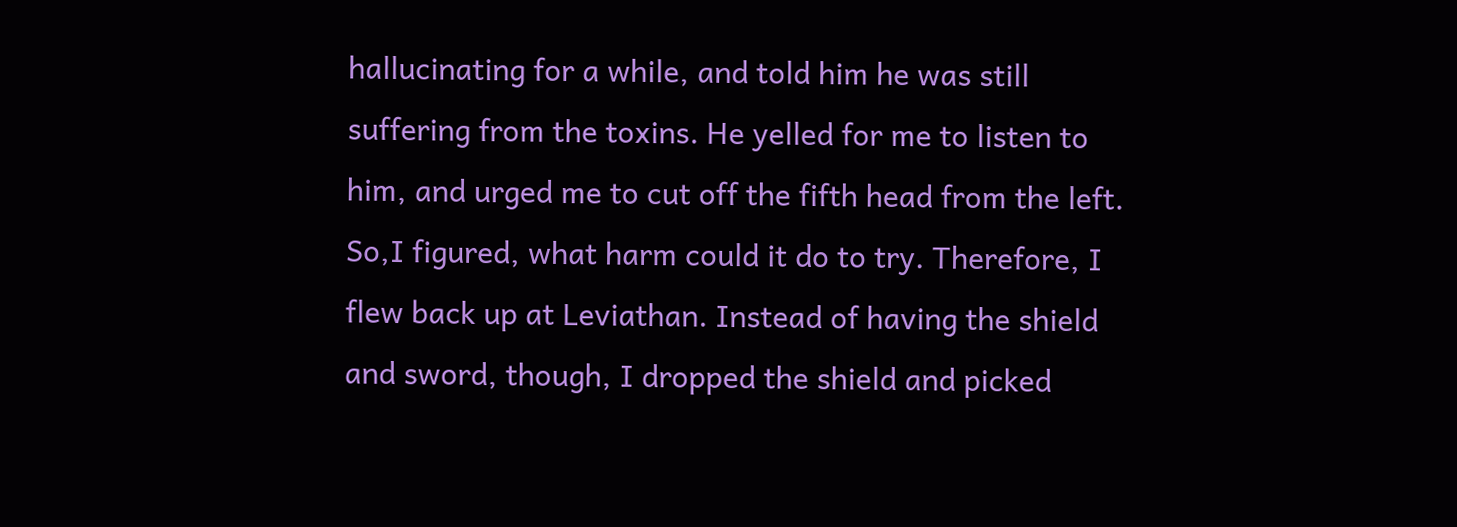hallucinating for a while, and told him he was still suffering from the toxins. He yelled for me to listen to him, and urged me to cut off the fifth head from the left. So,I figured, what harm could it do to try. Therefore, I flew back up at Leviathan. Instead of having the shield and sword, though, I dropped the shield and picked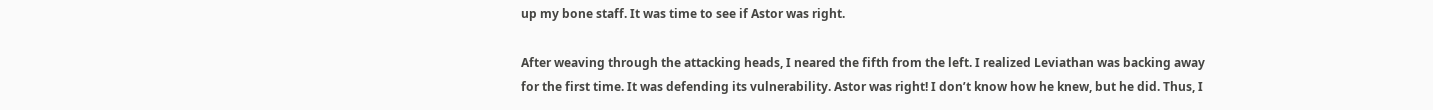up my bone staff. It was time to see if Astor was right.

After weaving through the attacking heads, I neared the fifth from the left. I realized Leviathan was backing away for the first time. It was defending its vulnerability. Astor was right! I don’t know how he knew, but he did. Thus, I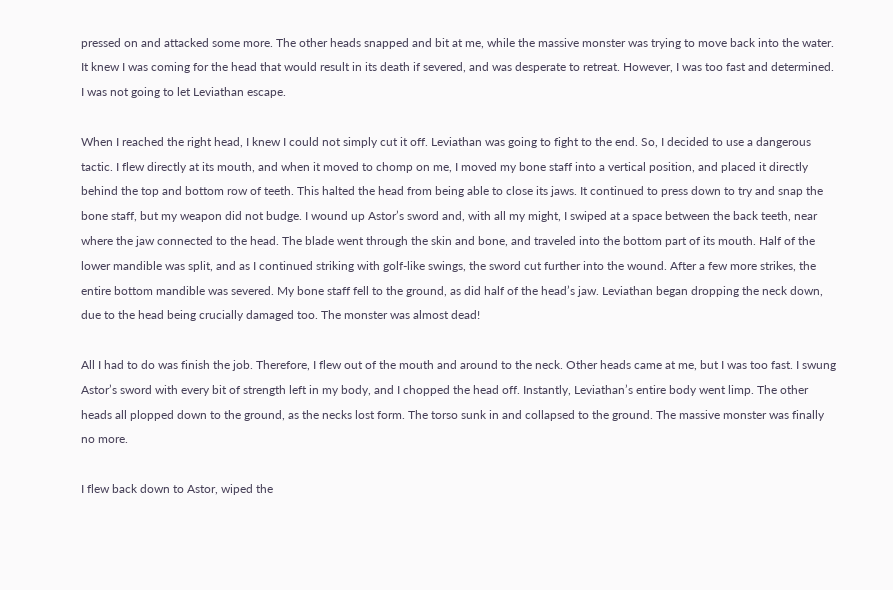pressed on and attacked some more. The other heads snapped and bit at me, while the massive monster was trying to move back into the water. It knew I was coming for the head that would result in its death if severed, and was desperate to retreat. However, I was too fast and determined. I was not going to let Leviathan escape.

When I reached the right head, I knew I could not simply cut it off. Leviathan was going to fight to the end. So, I decided to use a dangerous tactic. I flew directly at its mouth, and when it moved to chomp on me, I moved my bone staff into a vertical position, and placed it directly behind the top and bottom row of teeth. This halted the head from being able to close its jaws. It continued to press down to try and snap the bone staff, but my weapon did not budge. I wound up Astor’s sword and, with all my might, I swiped at a space between the back teeth, near where the jaw connected to the head. The blade went through the skin and bone, and traveled into the bottom part of its mouth. Half of the lower mandible was split, and as I continued striking with golf-like swings, the sword cut further into the wound. After a few more strikes, the entire bottom mandible was severed. My bone staff fell to the ground, as did half of the head’s jaw. Leviathan began dropping the neck down, due to the head being crucially damaged too. The monster was almost dead!

All I had to do was finish the job. Therefore, I flew out of the mouth and around to the neck. Other heads came at me, but I was too fast. I swung Astor’s sword with every bit of strength left in my body, and I chopped the head off. Instantly, Leviathan’s entire body went limp. The other heads all plopped down to the ground, as the necks lost form. The torso sunk in and collapsed to the ground. The massive monster was finally no more.

I flew back down to Astor, wiped the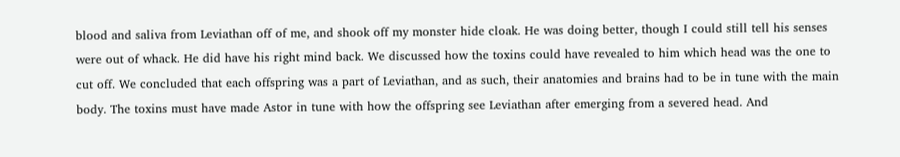blood and saliva from Leviathan off of me, and shook off my monster hide cloak. He was doing better, though I could still tell his senses were out of whack. He did have his right mind back. We discussed how the toxins could have revealed to him which head was the one to cut off. We concluded that each offspring was a part of Leviathan, and as such, their anatomies and brains had to be in tune with the main body. The toxins must have made Astor in tune with how the offspring see Leviathan after emerging from a severed head. And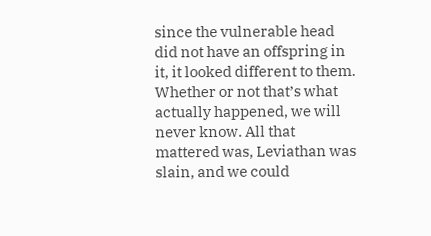since the vulnerable head did not have an offspring in it, it looked different to them. Whether or not that’s what actually happened, we will never know. All that mattered was, Leviathan was slain, and we could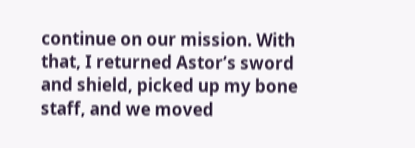continue on our mission. With that, I returned Astor’s sword and shield, picked up my bone staff, and we moved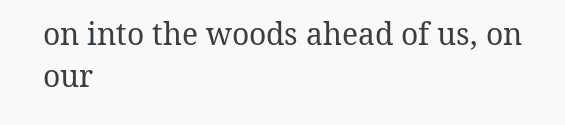on into the woods ahead of us, on our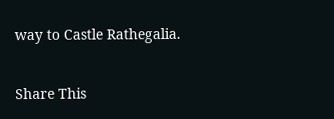way to Castle Rathegalia.

Share This